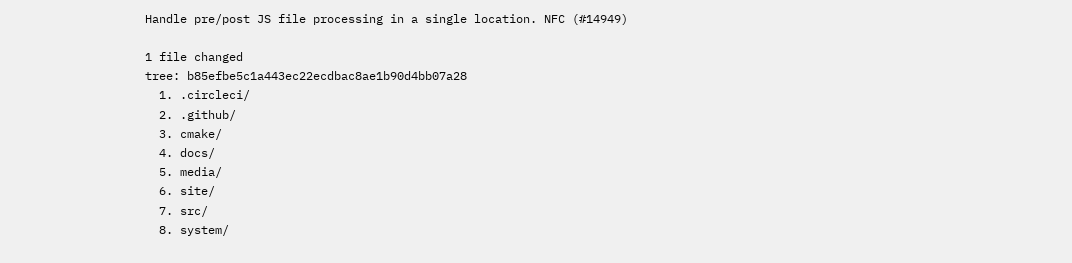Handle pre/post JS file processing in a single location. NFC (#14949)

1 file changed
tree: b85efbe5c1a443ec22ecdbac8ae1b90d4bb07a28
  1. .circleci/
  2. .github/
  3. cmake/
  4. docs/
  5. media/
  6. site/
  7. src/
  8. system/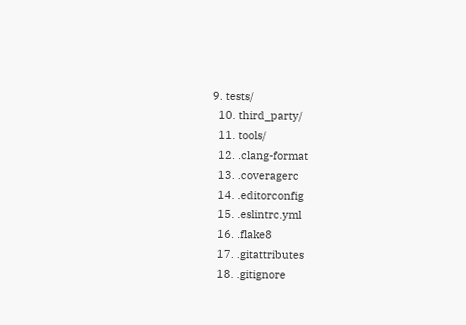9. tests/
  10. third_party/
  11. tools/
  12. .clang-format
  13. .coveragerc
  14. .editorconfig
  15. .eslintrc.yml
  16. .flake8
  17. .gitattributes
  18. .gitignore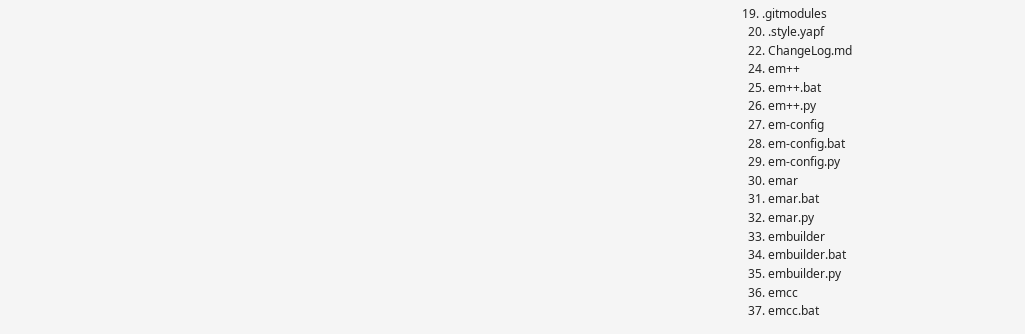19. .gitmodules
  20. .style.yapf
  22. ChangeLog.md
  24. em++
  25. em++.bat
  26. em++.py
  27. em-config
  28. em-config.bat
  29. em-config.py
  30. emar
  31. emar.bat
  32. emar.py
  33. embuilder
  34. embuilder.bat
  35. embuilder.py
  36. emcc
  37. emcc.bat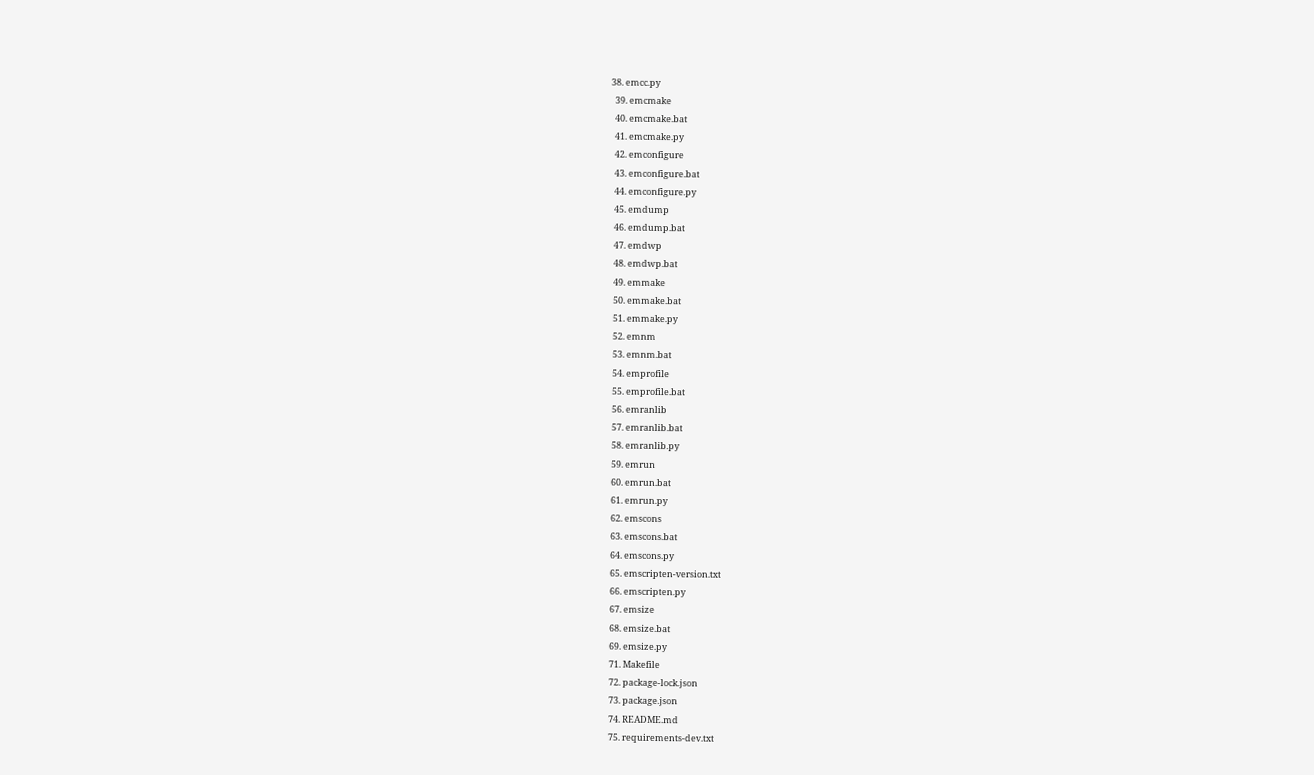38. emcc.py
  39. emcmake
  40. emcmake.bat
  41. emcmake.py
  42. emconfigure
  43. emconfigure.bat
  44. emconfigure.py
  45. emdump
  46. emdump.bat
  47. emdwp
  48. emdwp.bat
  49. emmake
  50. emmake.bat
  51. emmake.py
  52. emnm
  53. emnm.bat
  54. emprofile
  55. emprofile.bat
  56. emranlib
  57. emranlib.bat
  58. emranlib.py
  59. emrun
  60. emrun.bat
  61. emrun.py
  62. emscons
  63. emscons.bat
  64. emscons.py
  65. emscripten-version.txt
  66. emscripten.py
  67. emsize
  68. emsize.bat
  69. emsize.py
  71. Makefile
  72. package-lock.json
  73. package.json
  74. README.md
  75. requirements-dev.txt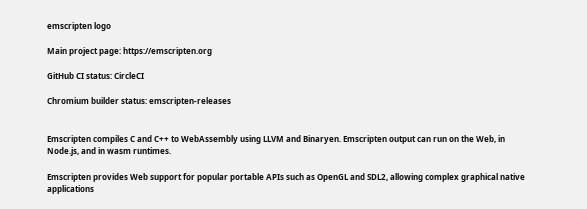emscripten logo

Main project page: https://emscripten.org

GitHub CI status: CircleCI

Chromium builder status: emscripten-releases


Emscripten compiles C and C++ to WebAssembly using LLVM and Binaryen. Emscripten output can run on the Web, in Node.js, and in wasm runtimes.

Emscripten provides Web support for popular portable APIs such as OpenGL and SDL2, allowing complex graphical native applications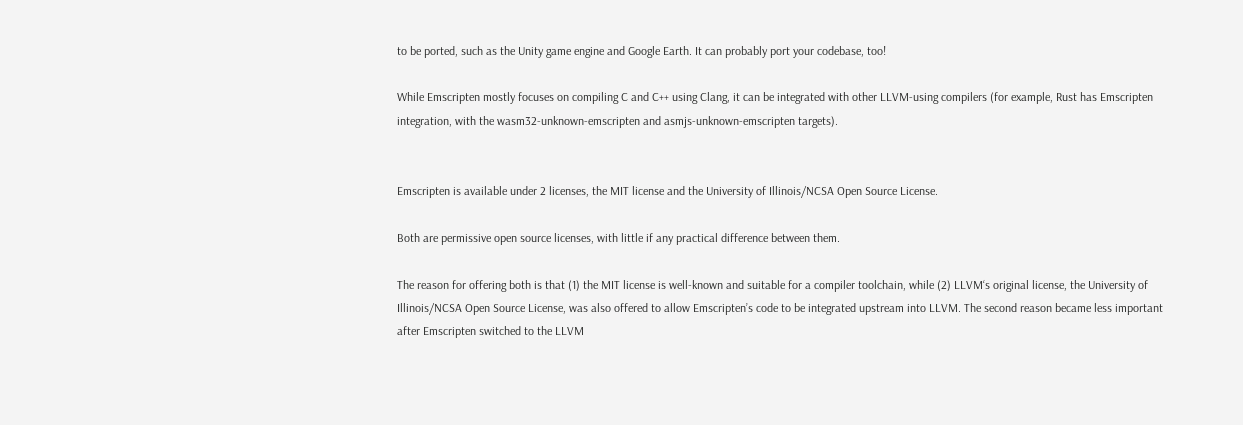to be ported, such as the Unity game engine and Google Earth. It can probably port your codebase, too!

While Emscripten mostly focuses on compiling C and C++ using Clang, it can be integrated with other LLVM-using compilers (for example, Rust has Emscripten integration, with the wasm32-unknown-emscripten and asmjs-unknown-emscripten targets).


Emscripten is available under 2 licenses, the MIT license and the University of Illinois/NCSA Open Source License.

Both are permissive open source licenses, with little if any practical difference between them.

The reason for offering both is that (1) the MIT license is well-known and suitable for a compiler toolchain, while (2) LLVM‘s original license, the University of Illinois/NCSA Open Source License, was also offered to allow Emscripten’s code to be integrated upstream into LLVM. The second reason became less important after Emscripten switched to the LLVM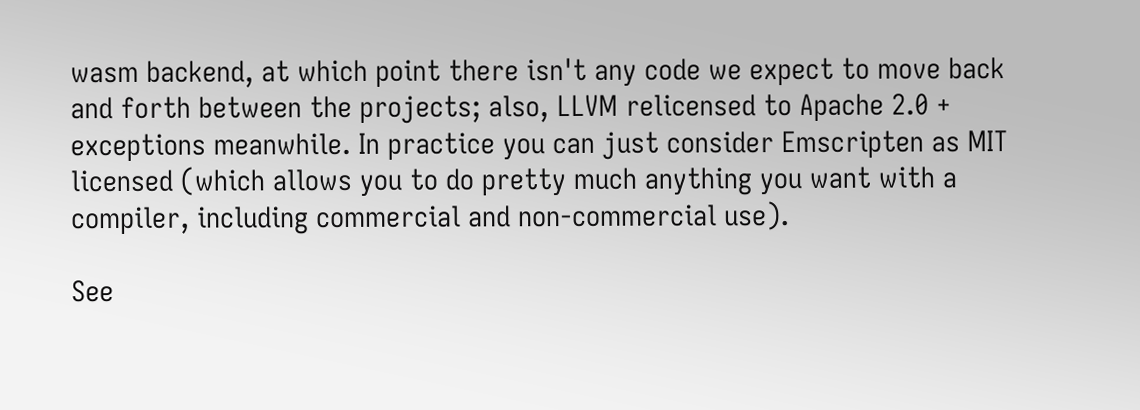wasm backend, at which point there isn't any code we expect to move back and forth between the projects; also, LLVM relicensed to Apache 2.0 + exceptions meanwhile. In practice you can just consider Emscripten as MIT licensed (which allows you to do pretty much anything you want with a compiler, including commercial and non-commercial use).

See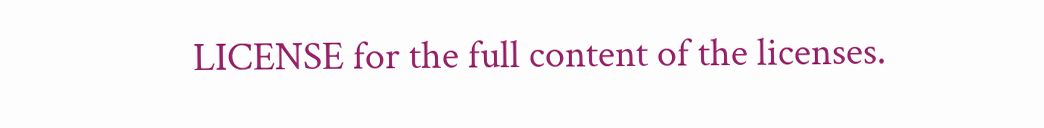LICENSE for the full content of the licenses.